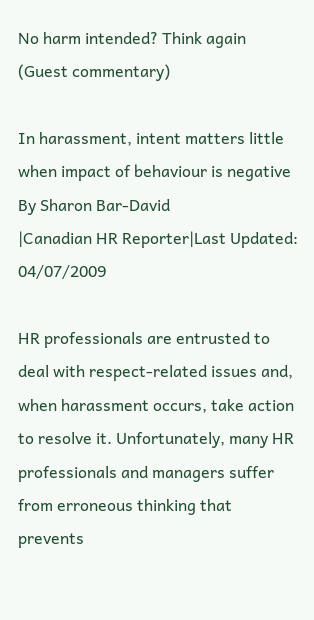No harm intended? Think again (Guest commentary)

In harassment, intent matters little when impact of behaviour is negative
By Sharon Bar-David
|Canadian HR Reporter|Last Updated: 04/07/2009

HR professionals are entrusted to deal with respect-related issues and, when harassment occurs, take action to resolve it. Unfortunately, many HR professionals and managers suffer from erroneous thinking that prevents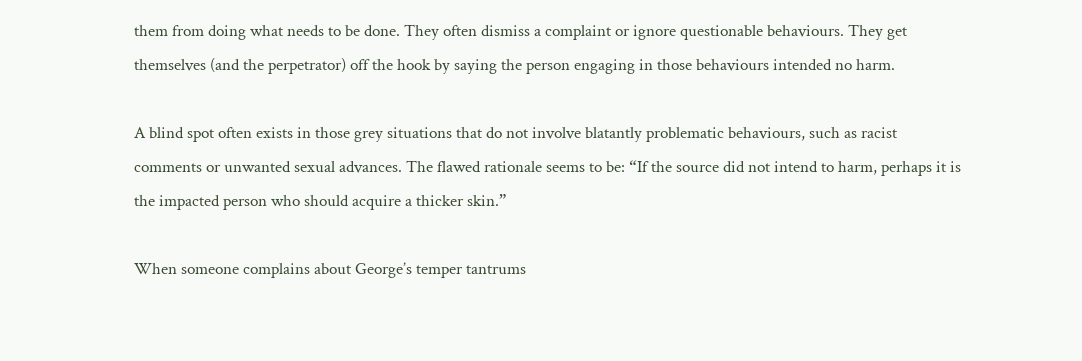them from doing what needs to be done. They often dismiss a complaint or ignore questionable behaviours. They get themselves (and the perpetrator) off the hook by saying the person engaging in those behaviours intended no harm.

A blind spot often exists in those grey situations that do not involve blatantly problematic behaviours, such as racist comments or unwanted sexual advances. The flawed rationale seems to be: “If the source did not intend to harm, perhaps it is the impacted person who should acquire a thicker skin.”

When someone complains about George’s temper tantrums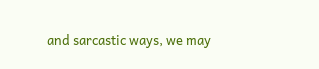and sarcastic ways, we may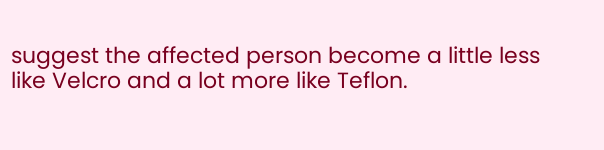suggest the affected person become a little less like Velcro and a lot more like Teflon.